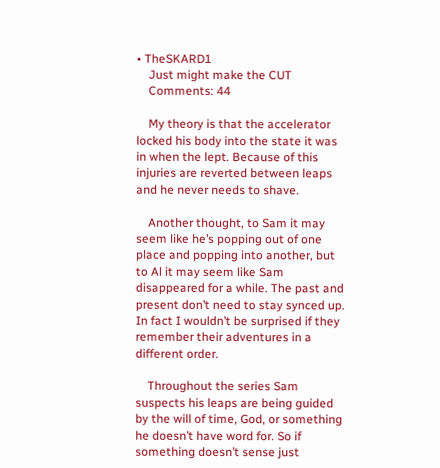• TheSKARD1
    Just might make the CUT
    Comments: 44

    My theory is that the accelerator locked his body into the state it was in when the lept. Because of this injuries are reverted between leaps and he never needs to shave.

    Another thought, to Sam it may seem like he’s popping out of one place and popping into another, but to Al it may seem like Sam disappeared for a while. The past and present don’t need to stay synced up. In fact I wouldn’t be surprised if they remember their adventures in a different order.

    Throughout the series Sam suspects his leaps are being guided by the will of time, God, or something he doesn’t have word for. So if something doesn’t sense just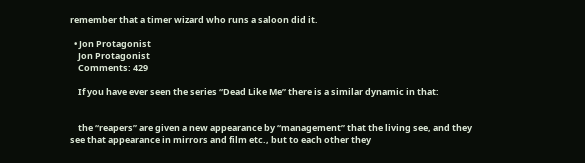remember that a timer wizard who runs a saloon did it.

  • Jon Protagonist
    Jon Protagonist
    Comments: 429

    If you have ever seen the series “Dead Like Me” there is a similar dynamic in that:


    the “reapers” are given a new appearance by “management” that the living see, and they see that appearance in mirrors and film etc., but to each other they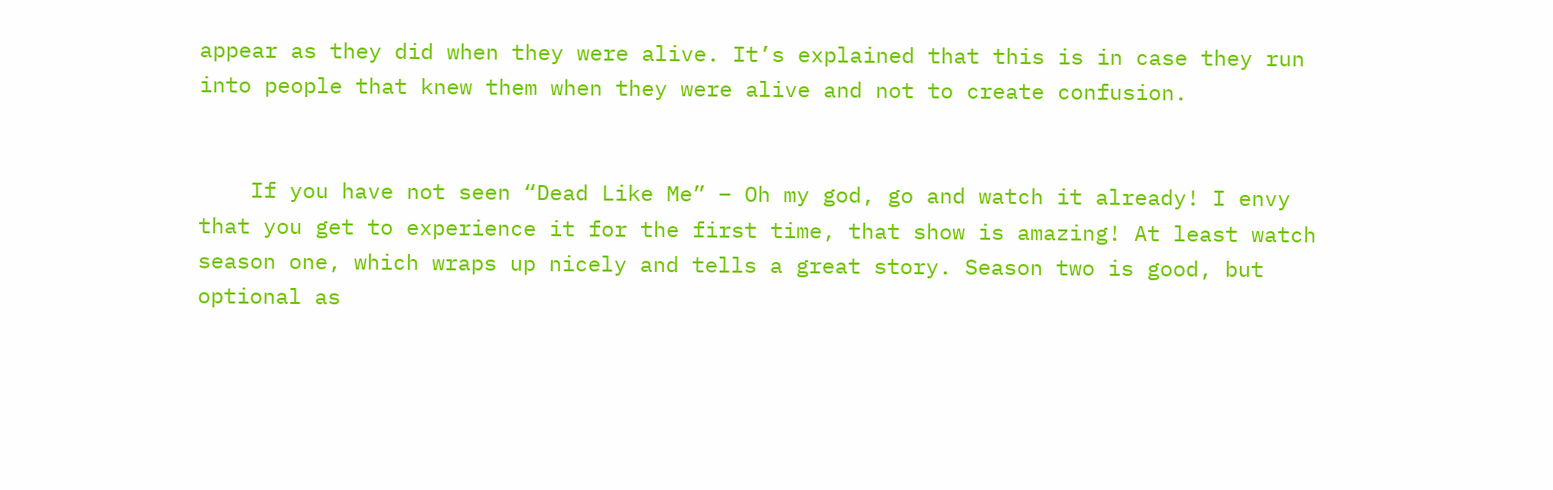appear as they did when they were alive. It’s explained that this is in case they run into people that knew them when they were alive and not to create confusion.


    If you have not seen “Dead Like Me” – Oh my god, go and watch it already! I envy that you get to experience it for the first time, that show is amazing! At least watch season one, which wraps up nicely and tells a great story. Season two is good, but optional as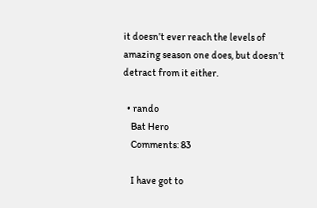it doesn’t ever reach the levels of amazing season one does, but doesn’t detract from it either.

  • rando
    Bat Hero
    Comments: 83

    I have got to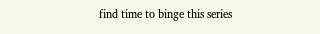find time to binge this series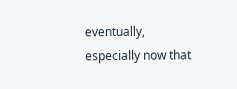eventually, especially now that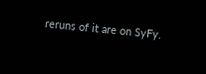reruns of it are on SyFy.